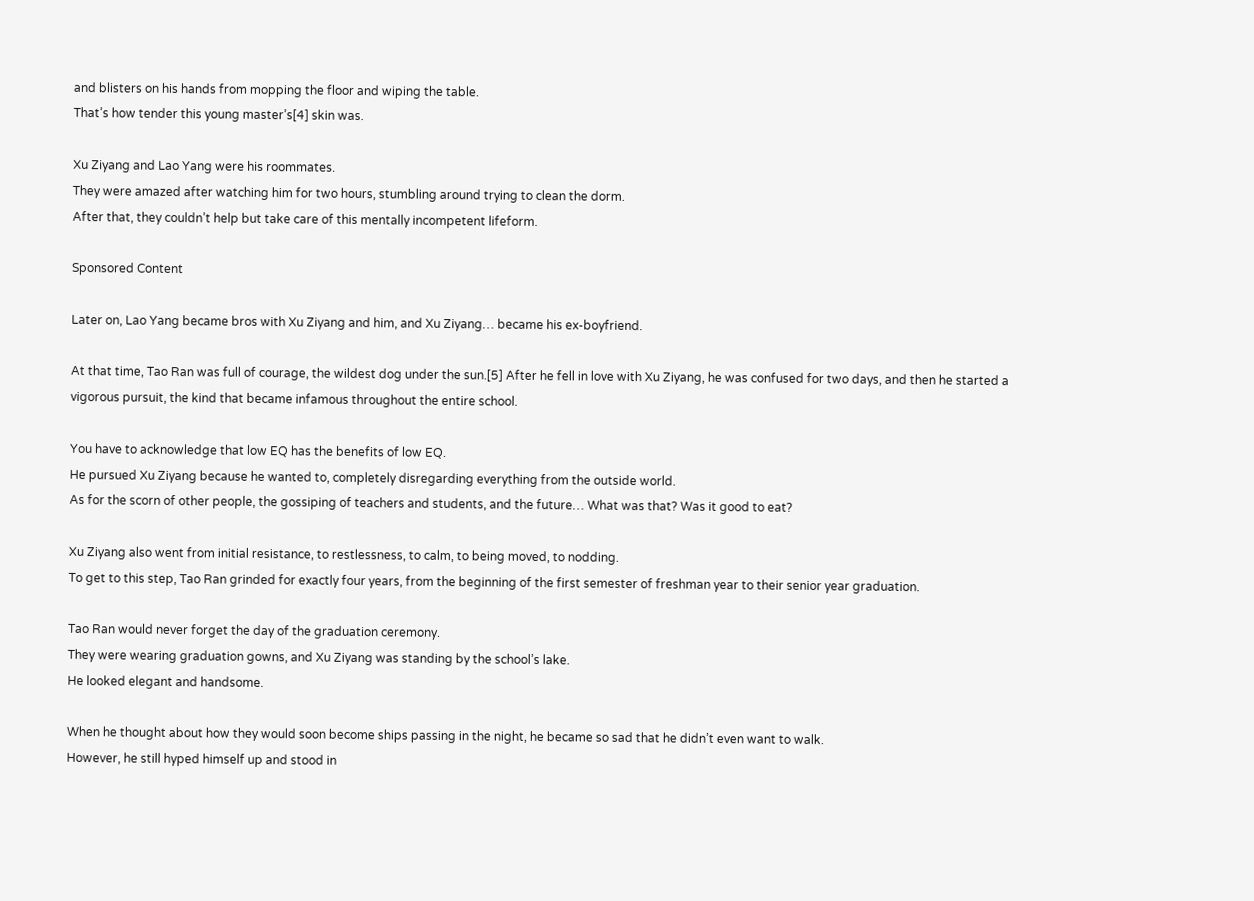and blisters on his hands from mopping the floor and wiping the table.
That’s how tender this young master’s[4] skin was.

Xu Ziyang and Lao Yang were his roommates.
They were amazed after watching him for two hours, stumbling around trying to clean the dorm.
After that, they couldn’t help but take care of this mentally incompetent lifeform.

Sponsored Content

Later on, Lao Yang became bros with Xu Ziyang and him, and Xu Ziyang… became his ex-boyfriend.

At that time, Tao Ran was full of courage, the wildest dog under the sun.[5] After he fell in love with Xu Ziyang, he was confused for two days, and then he started a vigorous pursuit, the kind that became infamous throughout the entire school.

You have to acknowledge that low EQ has the benefits of low EQ.
He pursued Xu Ziyang because he wanted to, completely disregarding everything from the outside world.
As for the scorn of other people, the gossiping of teachers and students, and the future… What was that? Was it good to eat?

Xu Ziyang also went from initial resistance, to restlessness, to calm, to being moved, to nodding.
To get to this step, Tao Ran grinded for exactly four years, from the beginning of the first semester of freshman year to their senior year graduation.

Tao Ran would never forget the day of the graduation ceremony.
They were wearing graduation gowns, and Xu Ziyang was standing by the school’s lake.
He looked elegant and handsome.

When he thought about how they would soon become ships passing in the night, he became so sad that he didn’t even want to walk.
However, he still hyped himself up and stood in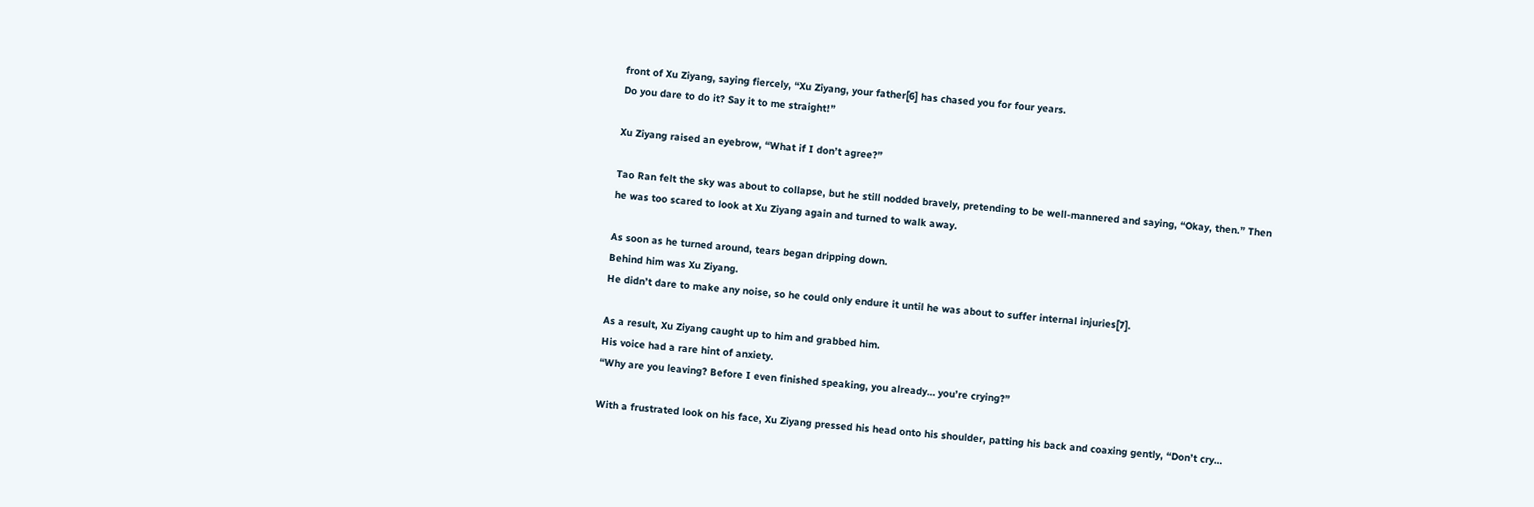front of Xu Ziyang, saying fiercely, “Xu Ziyang, your father[6] has chased you for four years.
Do you dare to do it? Say it to me straight!”

Xu Ziyang raised an eyebrow, “What if I don’t agree?”

Tao Ran felt the sky was about to collapse, but he still nodded bravely, pretending to be well-mannered and saying, “Okay, then.” Then he was too scared to look at Xu Ziyang again and turned to walk away.

As soon as he turned around, tears began dripping down.
Behind him was Xu Ziyang.
He didn’t dare to make any noise, so he could only endure it until he was about to suffer internal injuries[7].

As a result, Xu Ziyang caught up to him and grabbed him.
His voice had a rare hint of anxiety.
“Why are you leaving? Before I even finished speaking, you already… you’re crying?”

With a frustrated look on his face, Xu Ziyang pressed his head onto his shoulder, patting his back and coaxing gently, “Don’t cry…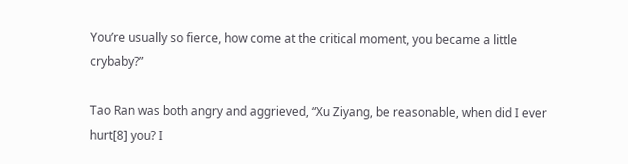You’re usually so fierce, how come at the critical moment, you became a little crybaby?”

Tao Ran was both angry and aggrieved, “Xu Ziyang, be reasonable, when did I ever hurt[8] you? I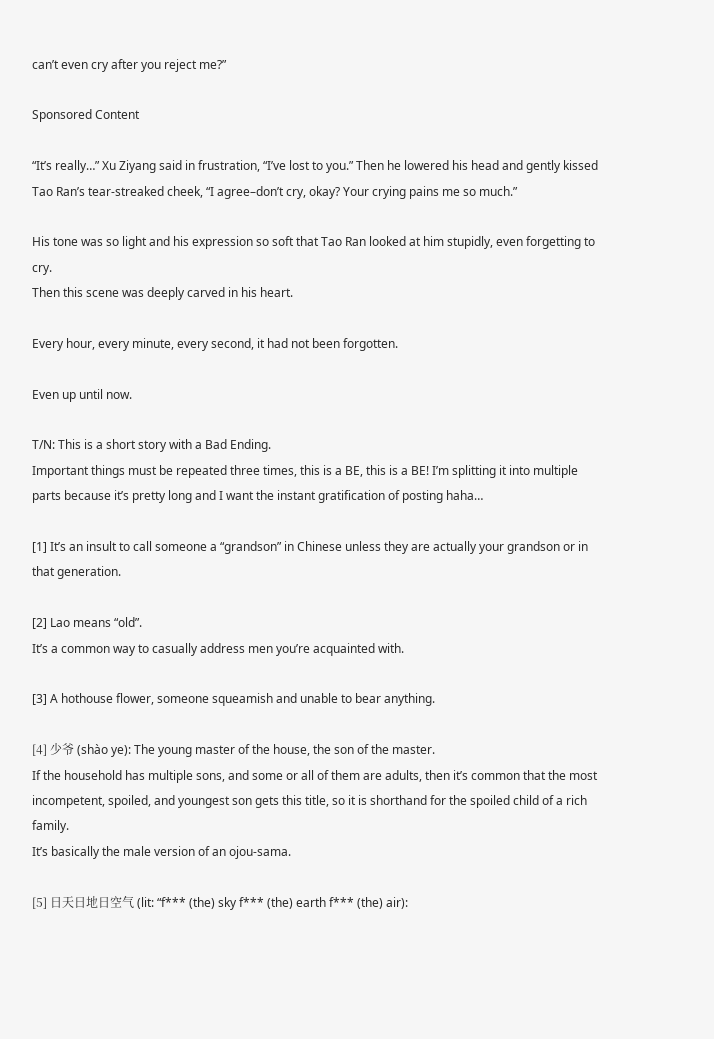can’t even cry after you reject me?”

Sponsored Content

“It’s really…” Xu Ziyang said in frustration, “I’ve lost to you.” Then he lowered his head and gently kissed Tao Ran’s tear-streaked cheek, “I agree–don’t cry, okay? Your crying pains me so much.”

His tone was so light and his expression so soft that Tao Ran looked at him stupidly, even forgetting to cry.
Then this scene was deeply carved in his heart.

Every hour, every minute, every second, it had not been forgotten.

Even up until now.

T/N: This is a short story with a Bad Ending.
Important things must be repeated three times, this is a BE, this is a BE! I’m splitting it into multiple parts because it’s pretty long and I want the instant gratification of posting haha…

[1] It’s an insult to call someone a “grandson” in Chinese unless they are actually your grandson or in that generation.

[2] Lao means “old”.
It’s a common way to casually address men you’re acquainted with.

[3] A hothouse flower, someone squeamish and unable to bear anything.

[4] 少爷 (shào ye): The young master of the house, the son of the master.
If the household has multiple sons, and some or all of them are adults, then it’s common that the most incompetent, spoiled, and youngest son gets this title, so it is shorthand for the spoiled child of a rich family.
It’s basically the male version of an ojou-sama.

[5] 日天日地日空气 (lit: “f*** (the) sky f*** (the) earth f*** (the) air):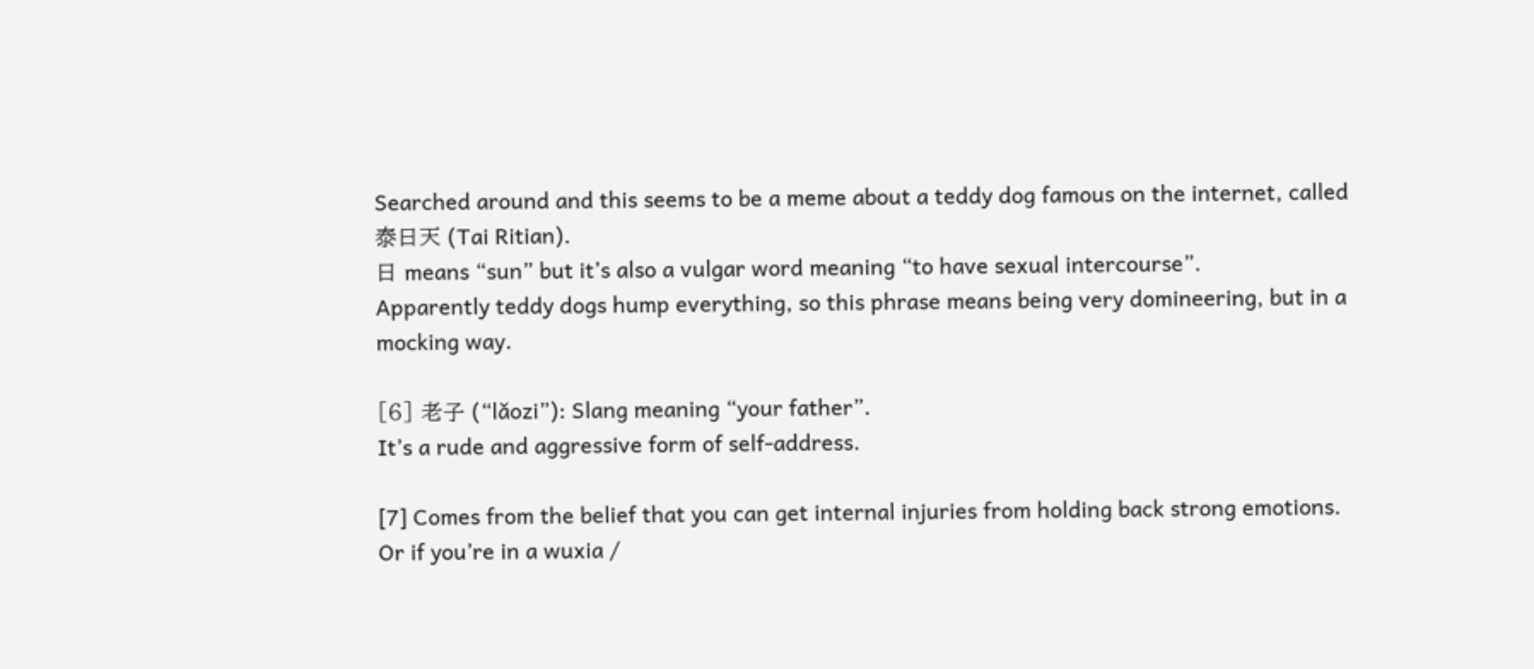Searched around and this seems to be a meme about a teddy dog famous on the internet, called 泰日天 (Tai Ritian).
日 means “sun” but it’s also a vulgar word meaning “to have sexual intercourse”.
Apparently teddy dogs hump everything, so this phrase means being very domineering, but in a mocking way.

[6] 老子 (“lǎozi”): Slang meaning “your father”.
It’s a rude and aggressive form of self-address.

[7] Comes from the belief that you can get internal injuries from holding back strong emotions.
Or if you’re in a wuxia /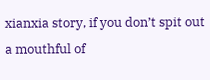xianxia story, if you don’t spit out a mouthful of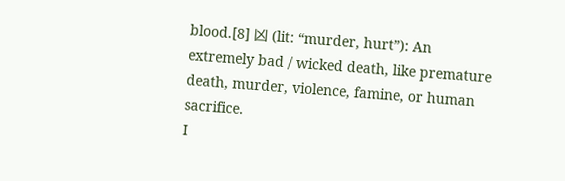blood.[8] 凶 (lit: “murder, hurt”): An extremely bad / wicked death, like premature death, murder, violence, famine, or human sacrifice.
I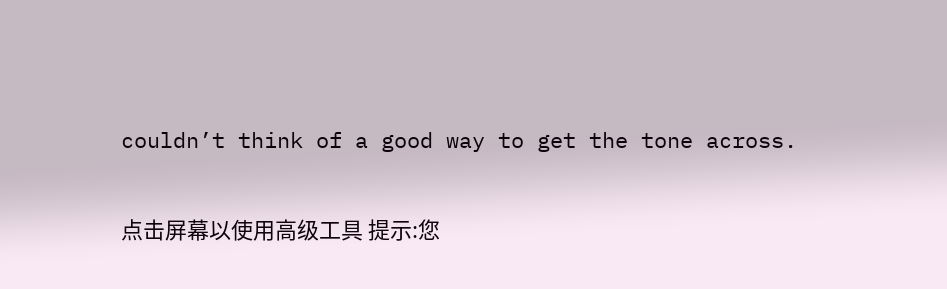couldn’t think of a good way to get the tone across.

点击屏幕以使用高级工具 提示:您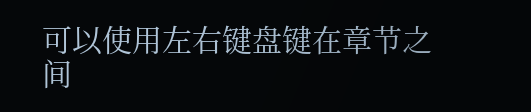可以使用左右键盘键在章节之间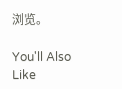浏览。

You'll Also Like